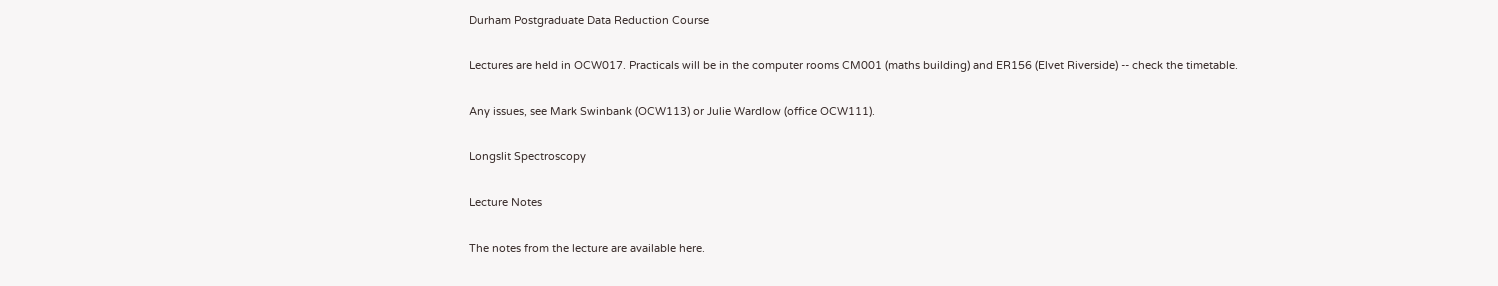Durham Postgraduate Data Reduction Course

Lectures are held in OCW017. Practicals will be in the computer rooms CM001 (maths building) and ER156 (Elvet Riverside) -- check the timetable.

Any issues, see Mark Swinbank (OCW113) or Julie Wardlow (office OCW111).

Longslit Spectroscopy

Lecture Notes

The notes from the lecture are available here.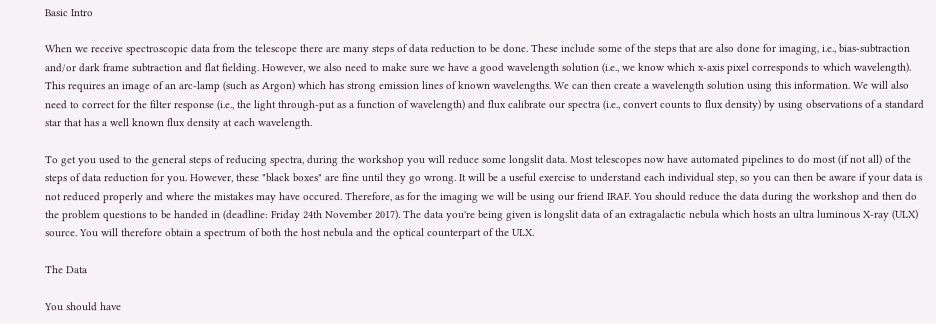Basic Intro

When we receive spectroscopic data from the telescope there are many steps of data reduction to be done. These include some of the steps that are also done for imaging, i.e., bias-subtraction and/or dark frame subtraction and flat fielding. However, we also need to make sure we have a good wavelength solution (i.e., we know which x-axis pixel corresponds to which wavelength). This requires an image of an arc-lamp (such as Argon) which has strong emission lines of known wavelengths. We can then create a wavelength solution using this information. We will also need to correct for the filter response (i.e., the light through-put as a function of wavelength) and flux calibrate our spectra (i.e., convert counts to flux density) by using observations of a standard star that has a well known flux density at each wavelength.

To get you used to the general steps of reducing spectra, during the workshop you will reduce some longslit data. Most telescopes now have automated pipelines to do most (if not all) of the steps of data reduction for you. However, these "black boxes" are fine until they go wrong. It will be a useful exercise to understand each individual step, so you can then be aware if your data is not reduced properly and where the mistakes may have occured. Therefore, as for the imaging we will be using our friend IRAF. You should reduce the data during the workshop and then do the problem questions to be handed in (deadline: Friday 24th November 2017). The data you're being given is longslit data of an extragalactic nebula which hosts an ultra luminous X-ray (ULX) source. You will therefore obtain a spectrum of both the host nebula and the optical counterpart of the ULX.

The Data

You should have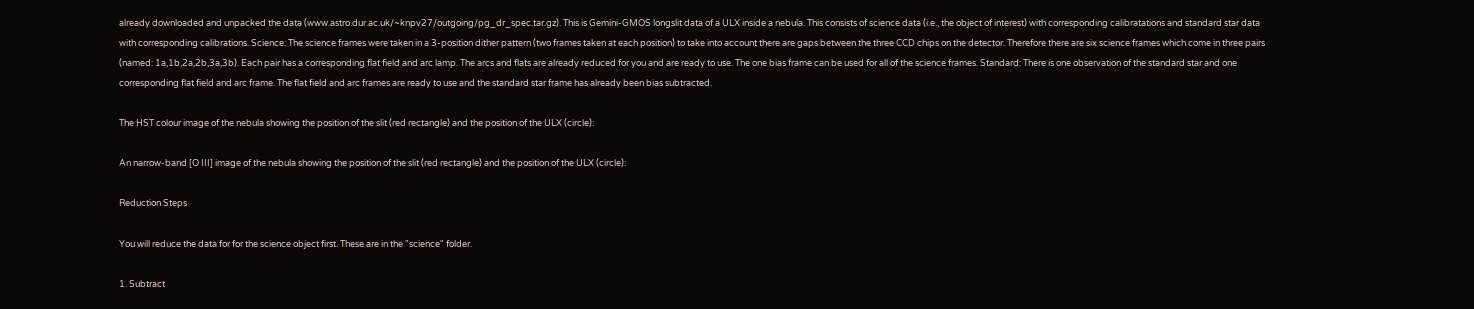already downloaded and unpacked the data (www.astro.dur.ac.uk/~knpv27/outgoing/pg_dr_spec.tar.gz). This is Gemini-GMOS longslit data of a ULX inside a nebula. This consists of science data (i.e., the object of interest) with corresponding calibratations and standard star data with corresponding calibrations. Science: The science frames were taken in a 3-position dither pattern (two frames taken at each position) to take into account there are gaps between the three CCD chips on the detector. Therefore there are six science frames which come in three pairs (named: 1a,1b,2a,2b,3a,3b). Each pair has a corresponding flat field and arc lamp. The arcs and flats are already reduced for you and are ready to use. The one bias frame can be used for all of the science frames. Standard: There is one observation of the standard star and one corresponding flat field and arc frame. The flat field and arc frames are ready to use and the standard star frame has already been bias subtracted.

The HST colour image of the nebula showing the position of the slit (red rectangle) and the position of the ULX (circle):

An narrow-band [O III] image of the nebula showing the position of the slit (red rectangle) and the position of the ULX (circle):

Reduction Steps

You will reduce the data for for the science object first. These are in the "science" folder.

1. Subtract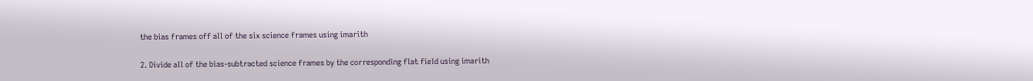the bias frames off all of the six science frames using imarith

2. Divide all of the bias-subtracted science frames by the corresponding flat field using imarith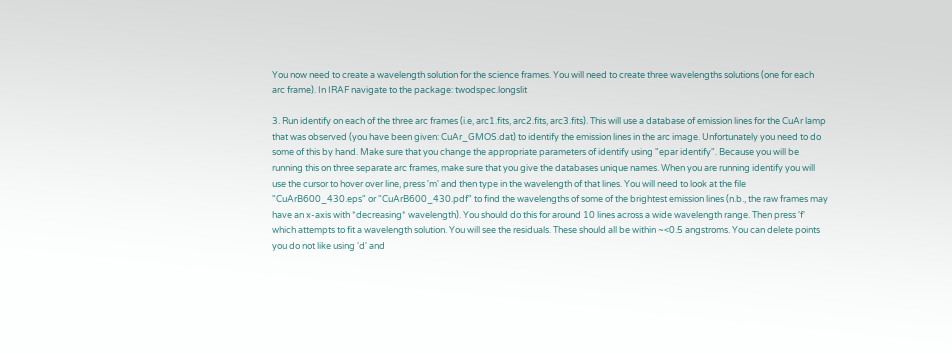You now need to create a wavelength solution for the science frames. You will need to create three wavelengths solutions (one for each arc frame). In IRAF navigate to the package: twodspec.longslit

3. Run identify on each of the three arc frames (i.e, arc1.fits, arc2.fits, arc3.fits). This will use a database of emission lines for the CuAr lamp that was observed (you have been given: CuAr_GMOS.dat) to identify the emission lines in the arc image. Unfortunately you need to do some of this by hand. Make sure that you change the appropriate parameters of identify using "epar identify". Because you will be running this on three separate arc frames, make sure that you give the databases unique names. When you are running identify you will use the cursor to hover over line, press 'm' and then type in the wavelength of that lines. You will need to look at the file "CuArB600_430.eps" or "CuArB600_430.pdf" to find the wavelengths of some of the brightest emission lines (n.b., the raw frames may have an x-axis with *decreasing* wavelength). You should do this for around 10 lines across a wide wavelength range. Then press 'f' which attempts to fit a wavelength solution. You will see the residuals. These should all be within ~<0.5 angstroms. You can delete points you do not like using 'd' and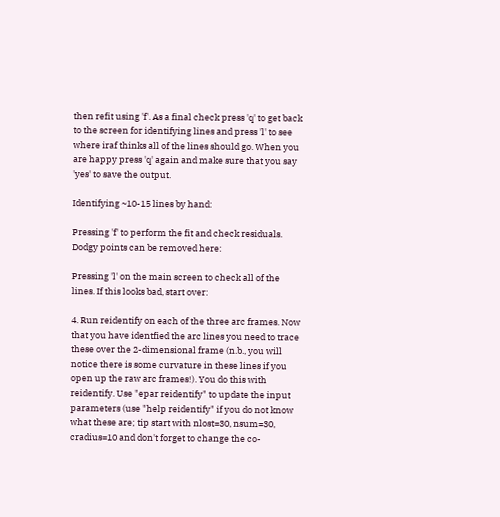then refit using 'f'. As a final check press 'q' to get back to the screen for identifying lines and press 'l' to see where iraf thinks all of the lines should go. When you are happy press 'q' again and make sure that you say 'yes' to save the output.

Identifying ~10-15 lines by hand:

Pressing 'f' to perform the fit and check residuals. Dodgy points can be removed here:

Pressing 'l' on the main screen to check all of the lines. If this looks bad, start over:

4. Run reidentify on each of the three arc frames. Now that you have identfied the arc lines you need to trace these over the 2-dimensional frame (n.b., you will notice there is some curvature in these lines if you open up the raw arc frames!). You do this with reidentify. Use "epar reidentify" to update the input parameters (use "help reidentify" if you do not know what these are; tip start with nlost=30, nsum=30, cradius=10 and don't forget to change the co-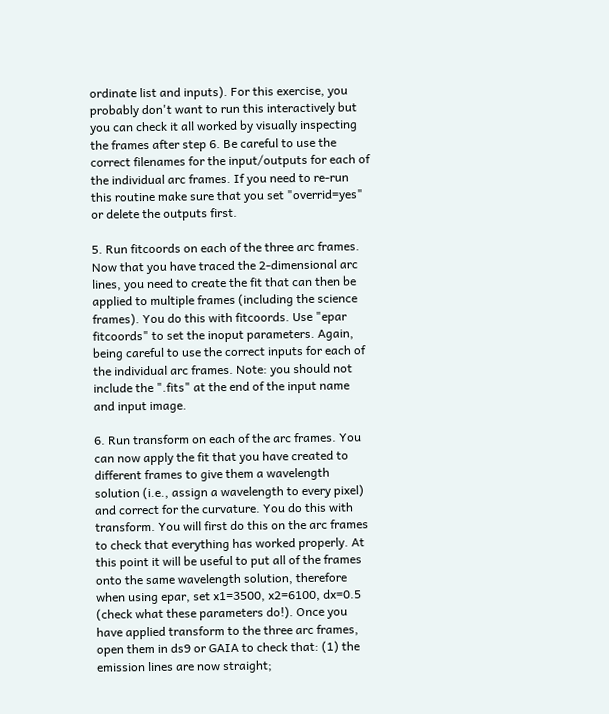ordinate list and inputs). For this exercise, you probably don't want to run this interactively but you can check it all worked by visually inspecting the frames after step 6. Be careful to use the correct filenames for the input/outputs for each of the individual arc frames. If you need to re-run this routine make sure that you set "overrid=yes" or delete the outputs first.

5. Run fitcoords on each of the three arc frames. Now that you have traced the 2-dimensional arc lines, you need to create the fit that can then be applied to multiple frames (including the science frames). You do this with fitcoords. Use "epar fitcoords" to set the inoput parameters. Again, being careful to use the correct inputs for each of the individual arc frames. Note: you should not include the ".fits" at the end of the input name and input image.

6. Run transform on each of the arc frames. You can now apply the fit that you have created to different frames to give them a wavelength solution (i.e., assign a wavelength to every pixel) and correct for the curvature. You do this with transform. You will first do this on the arc frames to check that everything has worked properly. At this point it will be useful to put all of the frames onto the same wavelength solution, therefore when using epar, set x1=3500, x2=6100, dx=0.5 (check what these parameters do!). Once you have applied transform to the three arc frames, open them in ds9 or GAIA to check that: (1) the emission lines are now straight;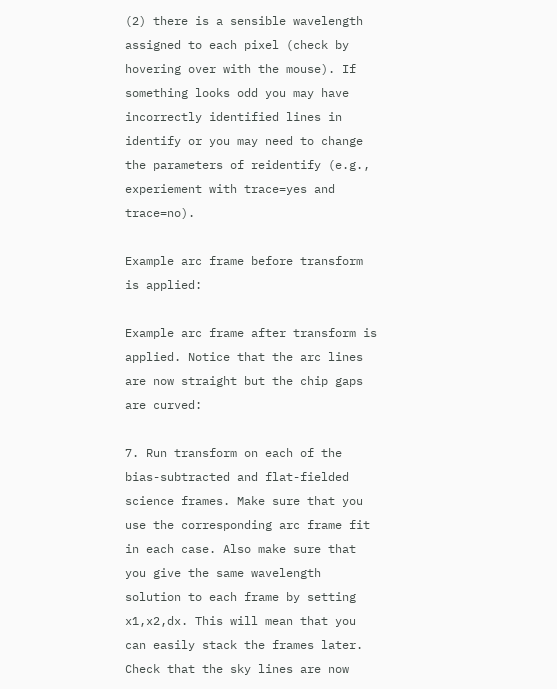(2) there is a sensible wavelength assigned to each pixel (check by hovering over with the mouse). If something looks odd you may have incorrectly identified lines in identify or you may need to change the parameters of reidentify (e.g., experiement with trace=yes and trace=no).

Example arc frame before transform is applied:

Example arc frame after transform is applied. Notice that the arc lines are now straight but the chip gaps are curved:

7. Run transform on each of the bias-subtracted and flat-fielded science frames. Make sure that you use the corresponding arc frame fit in each case. Also make sure that you give the same wavelength solution to each frame by setting x1,x2,dx. This will mean that you can easily stack the frames later. Check that the sky lines are now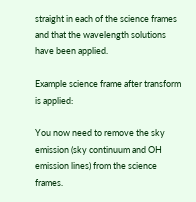straight in each of the science frames and that the wavelength solutions have been applied.

Example science frame after transform is applied:

You now need to remove the sky emission (sky continuum and OH emission lines) from the science frames.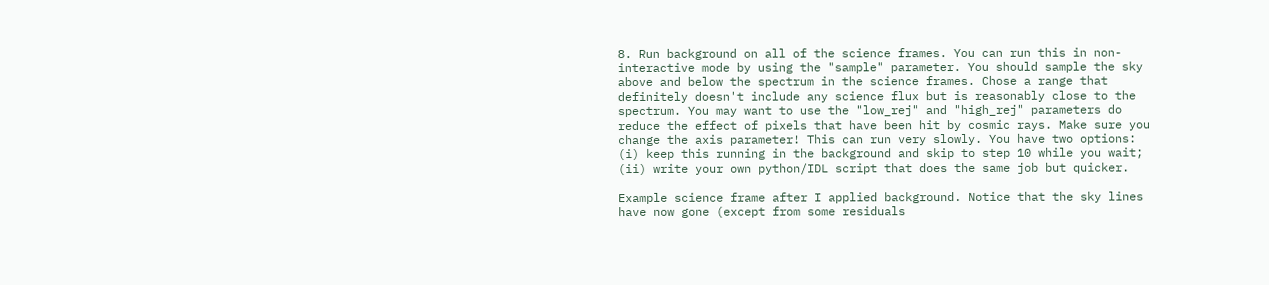8. Run background on all of the science frames. You can run this in non-interactive mode by using the "sample" parameter. You should sample the sky above and below the spectrum in the science frames. Chose a range that definitely doesn't include any science flux but is reasonably close to the spectrum. You may want to use the "low_rej" and "high_rej" parameters do reduce the effect of pixels that have been hit by cosmic rays. Make sure you change the axis parameter! This can run very slowly. You have two options: (i) keep this running in the background and skip to step 10 while you wait; (ii) write your own python/IDL script that does the same job but quicker.

Example science frame after I applied background. Notice that the sky lines have now gone (except from some residuals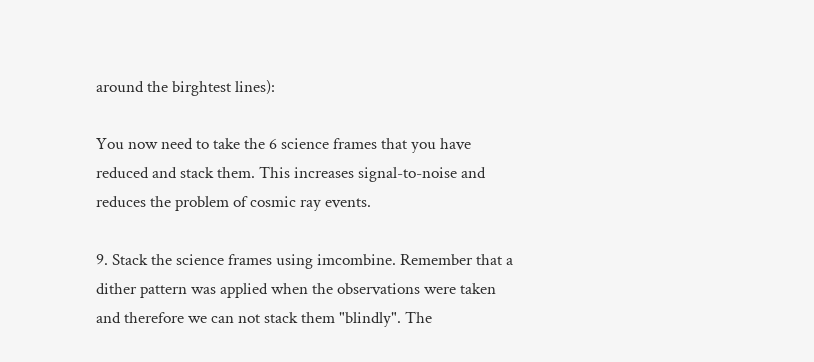around the birghtest lines):

You now need to take the 6 science frames that you have reduced and stack them. This increases signal-to-noise and reduces the problem of cosmic ray events.

9. Stack the science frames using imcombine. Remember that a dither pattern was applied when the observations were taken and therefore we can not stack them "blindly". The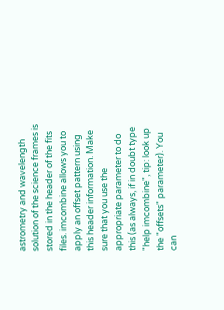astrometry and wavelength solution of the science frames is stored in the header of the fits files. imcombine allows you to apply an offset pattern using this header information. Make sure that you use the appropriate parameter to do this (as always, if in doubt type "help imcombine", tip: look up the "offsets" parameter). You can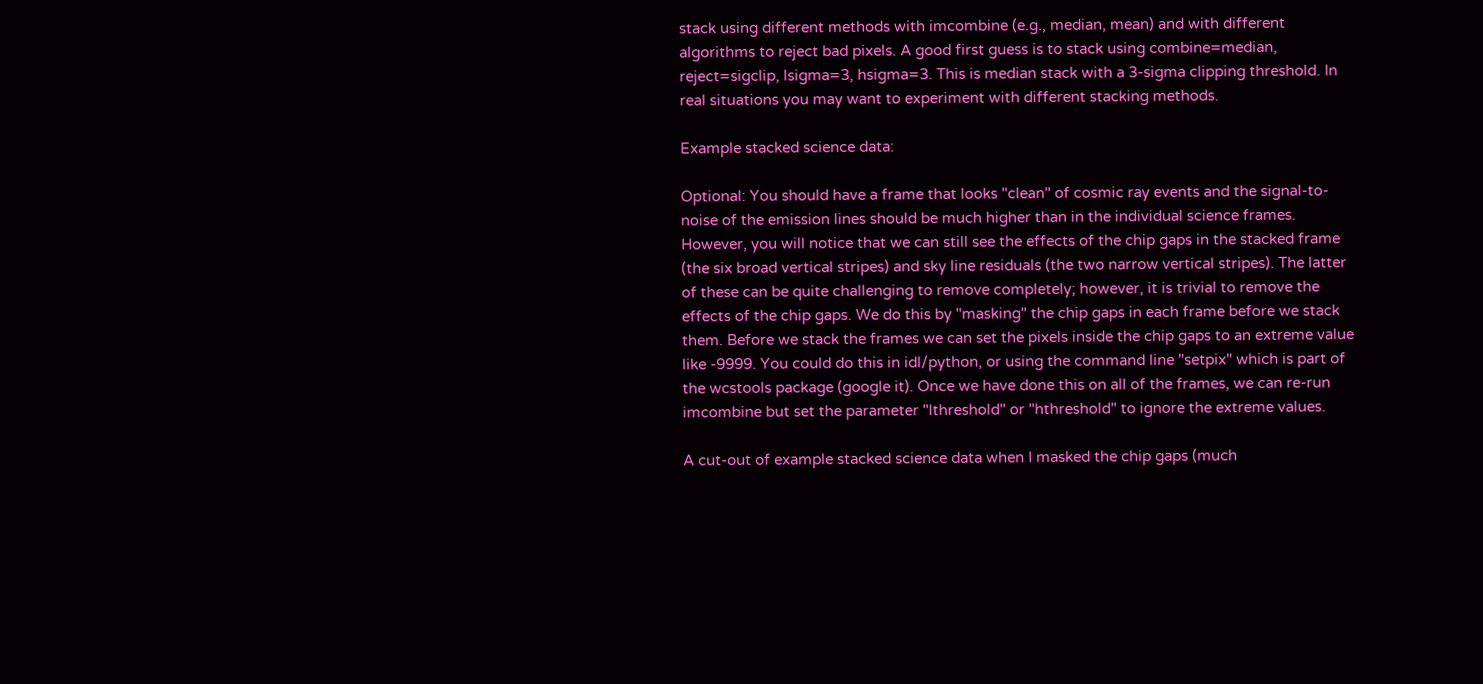stack using different methods with imcombine (e.g., median, mean) and with different algorithms to reject bad pixels. A good first guess is to stack using combine=median, reject=sigclip, lsigma=3, hsigma=3. This is median stack with a 3-sigma clipping threshold. In real situations you may want to experiment with different stacking methods.

Example stacked science data:

Optional: You should have a frame that looks "clean" of cosmic ray events and the signal-to-noise of the emission lines should be much higher than in the individual science frames. However, you will notice that we can still see the effects of the chip gaps in the stacked frame (the six broad vertical stripes) and sky line residuals (the two narrow vertical stripes). The latter of these can be quite challenging to remove completely; however, it is trivial to remove the effects of the chip gaps. We do this by "masking" the chip gaps in each frame before we stack them. Before we stack the frames we can set the pixels inside the chip gaps to an extreme value like -9999. You could do this in idl/python, or using the command line "setpix" which is part of the wcstools package (google it). Once we have done this on all of the frames, we can re-run imcombine but set the parameter "lthreshold" or "hthreshold" to ignore the extreme values.

A cut-out of example stacked science data when I masked the chip gaps (much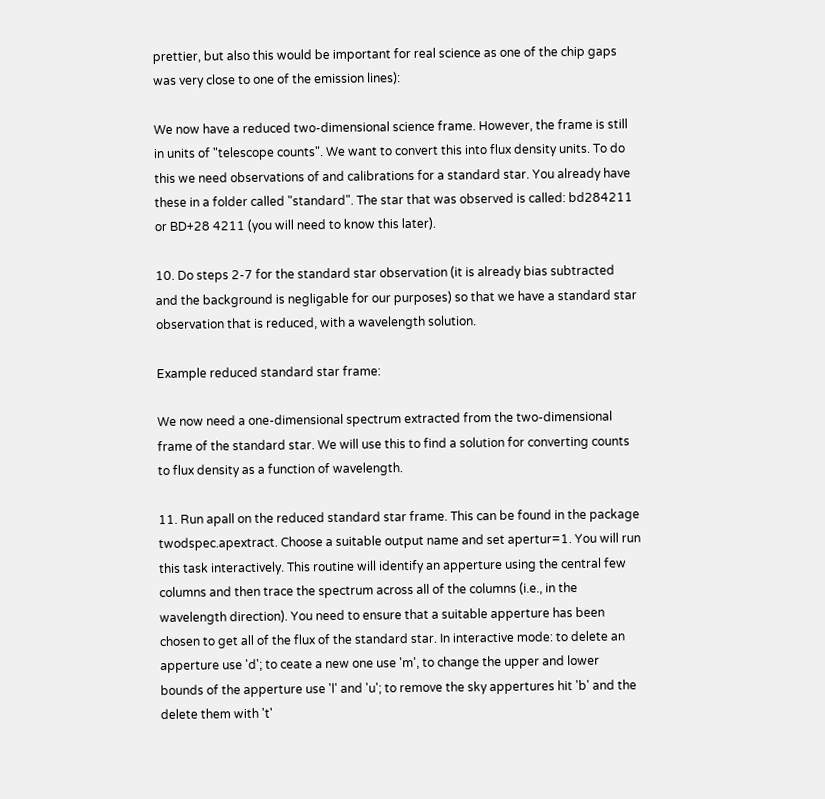prettier, but also this would be important for real science as one of the chip gaps was very close to one of the emission lines):

We now have a reduced two-dimensional science frame. However, the frame is still in units of "telescope counts". We want to convert this into flux density units. To do this we need observations of and calibrations for a standard star. You already have these in a folder called "standard". The star that was observed is called: bd284211 or BD+28 4211 (you will need to know this later).

10. Do steps 2-7 for the standard star observation (it is already bias subtracted and the background is negligable for our purposes) so that we have a standard star observation that is reduced, with a wavelength solution.

Example reduced standard star frame:

We now need a one-dimensional spectrum extracted from the two-dimensional frame of the standard star. We will use this to find a solution for converting counts to flux density as a function of wavelength.

11. Run apall on the reduced standard star frame. This can be found in the package twodspec.apextract. Choose a suitable output name and set apertur=1. You will run this task interactively. This routine will identify an apperture using the central few columns and then trace the spectrum across all of the columns (i.e., in the wavelength direction). You need to ensure that a suitable apperture has been chosen to get all of the flux of the standard star. In interactive mode: to delete an apperture use 'd'; to ceate a new one use 'm', to change the upper and lower bounds of the apperture use 'l' and 'u'; to remove the sky appertures hit 'b' and the delete them with 't'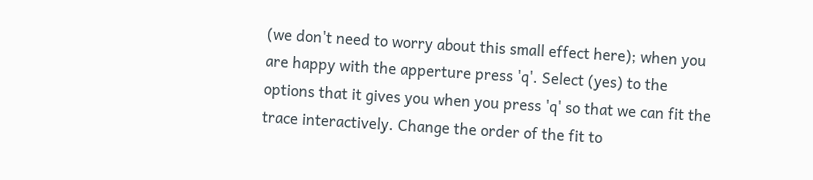(we don't need to worry about this small effect here); when you are happy with the apperture press 'q'. Select (yes) to the options that it gives you when you press 'q' so that we can fit the trace interactively. Change the order of the fit to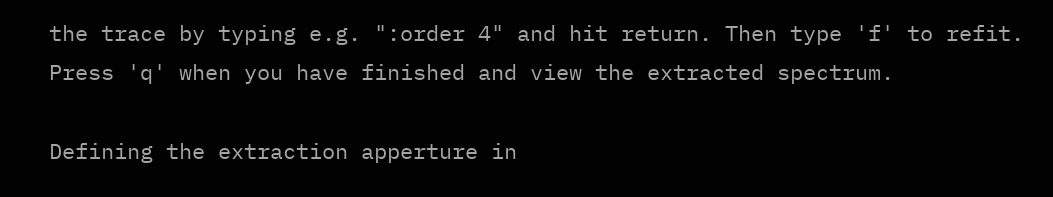the trace by typing e.g. ":order 4" and hit return. Then type 'f' to refit. Press 'q' when you have finished and view the extracted spectrum.

Defining the extraction apperture in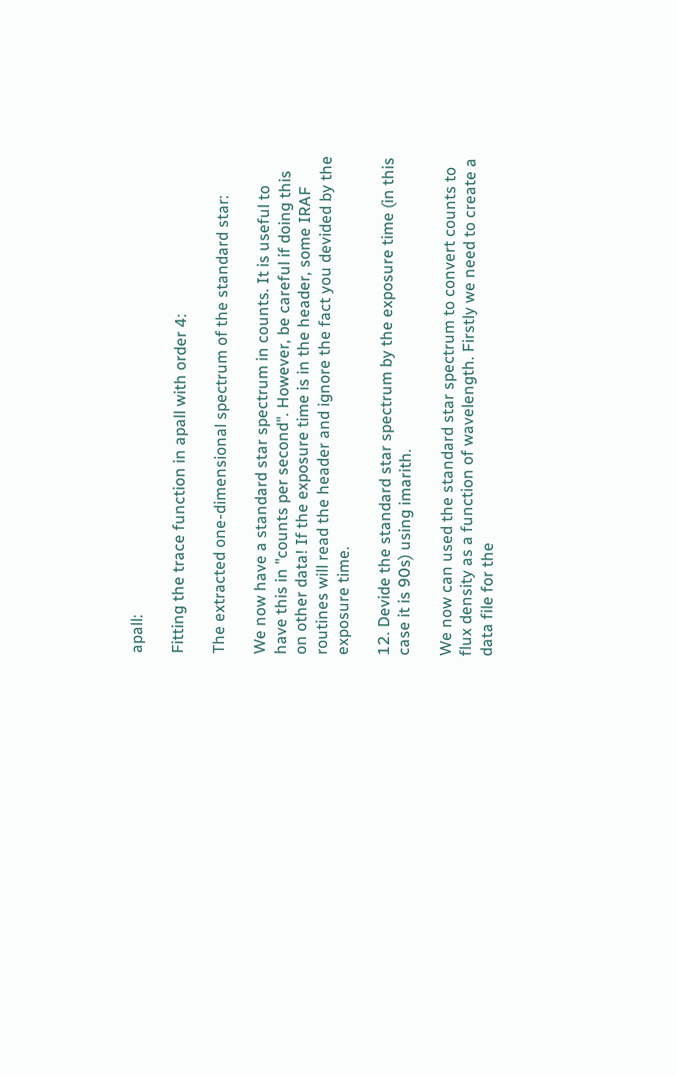apall:

Fitting the trace function in apall with order 4:

The extracted one-dimensional spectrum of the standard star:

We now have a standard star spectrum in counts. It is useful to have this in "counts per second". However, be careful if doing this on other data! If the exposure time is in the header, some IRAF routines will read the header and ignore the fact you devided by the exposure time.

12. Devide the standard star spectrum by the exposure time (in this case it is 90s) using imarith.

We now can used the standard star spectrum to convert counts to flux density as a function of wavelength. Firstly we need to create a data file for the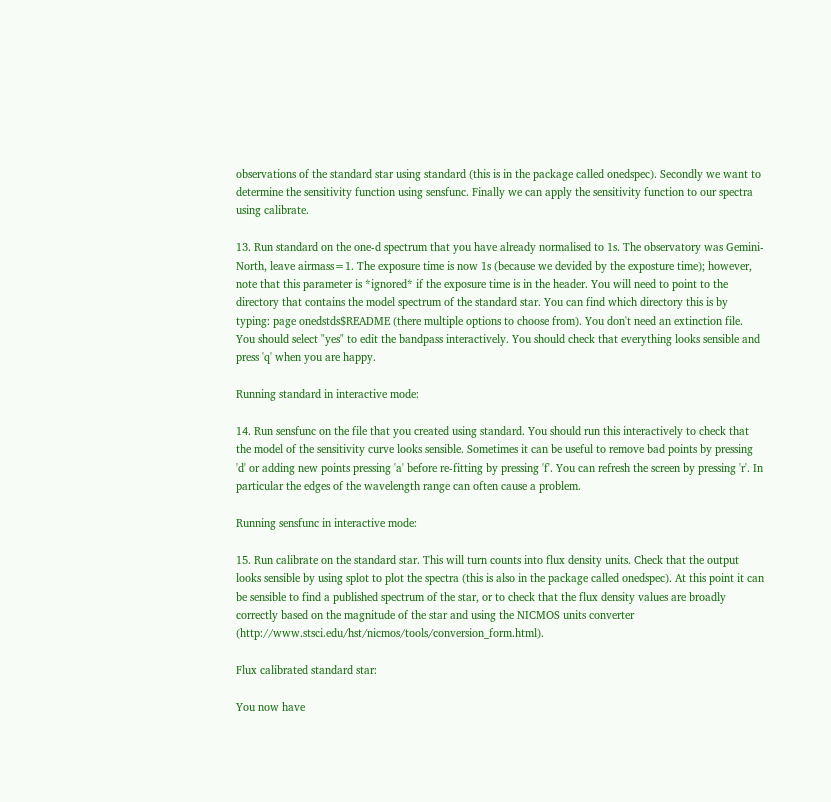observations of the standard star using standard (this is in the package called onedspec). Secondly we want to determine the sensitivity function using sensfunc. Finally we can apply the sensitivity function to our spectra using calibrate.

13. Run standard on the one-d spectrum that you have already normalised to 1s. The observatory was Gemini-North, leave airmass=1. The exposure time is now 1s (because we devided by the exposture time); however, note that this parameter is *ignored* if the exposure time is in the header. You will need to point to the directory that contains the model spectrum of the standard star. You can find which directory this is by typing: page onedstds$README (there multiple options to choose from). You don't need an extinction file. You should select "yes" to edit the bandpass interactively. You should check that everything looks sensible and press 'q' when you are happy.

Running standard in interactive mode:

14. Run sensfunc on the file that you created using standard. You should run this interactively to check that the model of the sensitivity curve looks sensible. Sometimes it can be useful to remove bad points by pressing 'd' or adding new points pressing 'a' before re-fitting by pressing 'f'. You can refresh the screen by pressing 'r'. In particular the edges of the wavelength range can often cause a problem.

Running sensfunc in interactive mode:

15. Run calibrate on the standard star. This will turn counts into flux density units. Check that the output looks sensible by using splot to plot the spectra (this is also in the package called onedspec). At this point it can be sensible to find a published spectrum of the star, or to check that the flux density values are broadly correctly based on the magnitude of the star and using the NICMOS units converter (http://www.stsci.edu/hst/nicmos/tools/conversion_form.html).

Flux calibrated standard star:

You now have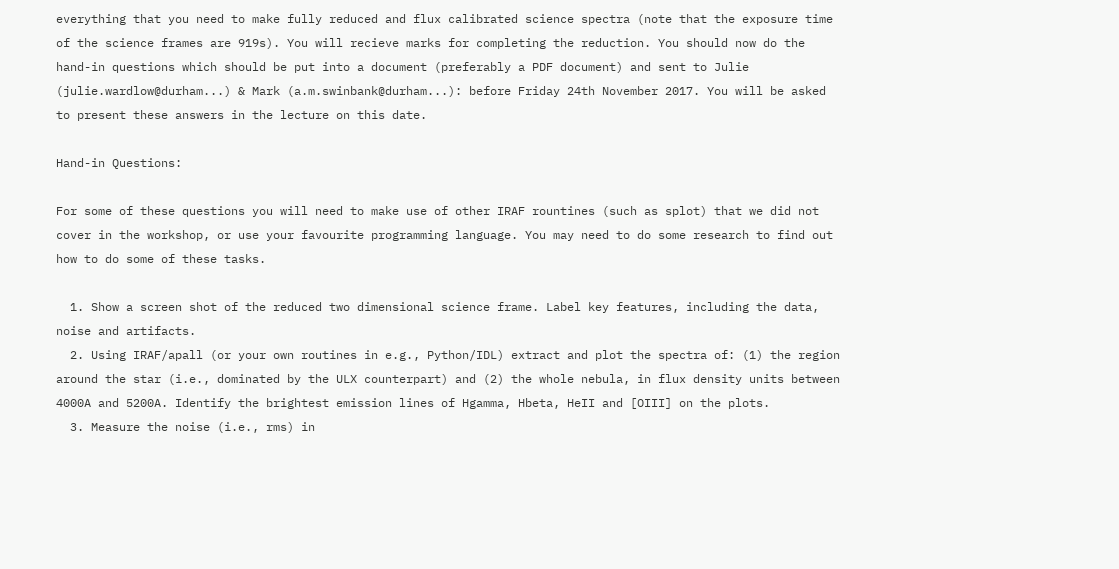everything that you need to make fully reduced and flux calibrated science spectra (note that the exposure time of the science frames are 919s). You will recieve marks for completing the reduction. You should now do the hand-in questions which should be put into a document (preferably a PDF document) and sent to Julie (julie.wardlow@durham...) & Mark (a.m.swinbank@durham...): before Friday 24th November 2017. You will be asked to present these answers in the lecture on this date.

Hand-in Questions:

For some of these questions you will need to make use of other IRAF rountines (such as splot) that we did not cover in the workshop, or use your favourite programming language. You may need to do some research to find out how to do some of these tasks.

  1. Show a screen shot of the reduced two dimensional science frame. Label key features, including the data, noise and artifacts.
  2. Using IRAF/apall (or your own routines in e.g., Python/IDL) extract and plot the spectra of: (1) the region around the star (i.e., dominated by the ULX counterpart) and (2) the whole nebula, in flux density units between 4000A and 5200A. Identify the brightest emission lines of Hgamma, Hbeta, HeII and [OIII] on the plots.
  3. Measure the noise (i.e., rms) in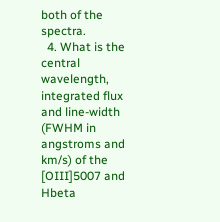both of the spectra.
  4. What is the central wavelength, integrated flux and line-width (FWHM in angstroms and km/s) of the [OIII]5007 and Hbeta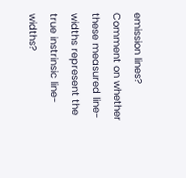emission lines? Comment on whether these measured line-widths represent the true instrinsic line-widths?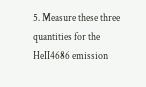5. Measure these three quantities for the HeII4686 emission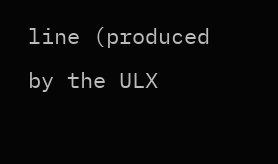line (produced by the ULX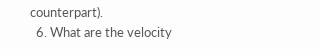counterpart).
  6. What are the velocity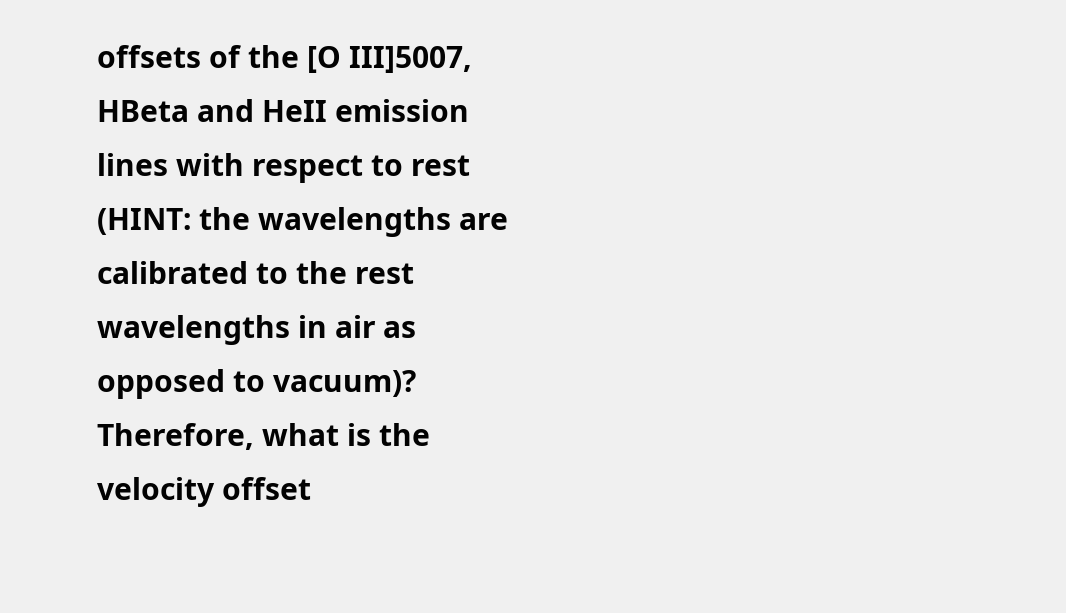offsets of the [O III]5007, HBeta and HeII emission lines with respect to rest (HINT: the wavelengths are calibrated to the rest wavelengths in air as opposed to vacuum)? Therefore, what is the velocity offset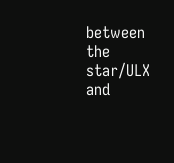between the star/ULX and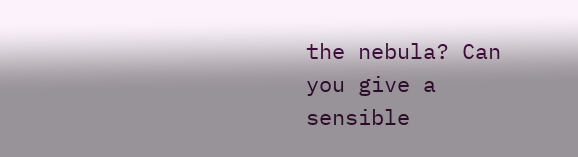the nebula? Can you give a sensible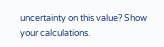uncertainty on this value? Show your calculations.